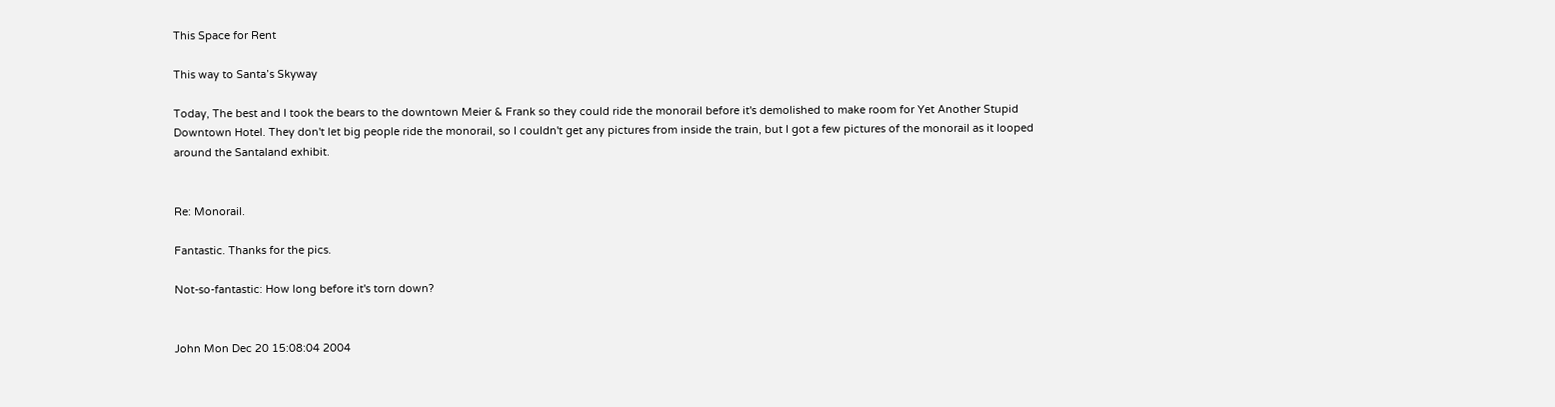This Space for Rent

This way to Santa’s Skyway

Today, The best and I took the bears to the downtown Meier & Frank so they could ride the monorail before it's demolished to make room for Yet Another Stupid Downtown Hotel. They don't let big people ride the monorail, so I couldn't get any pictures from inside the train, but I got a few pictures of the monorail as it looped around the Santaland exhibit.


Re: Monorail.

Fantastic. Thanks for the pics.

Not-so-fantastic: How long before it's torn down?


John Mon Dec 20 15:08:04 2004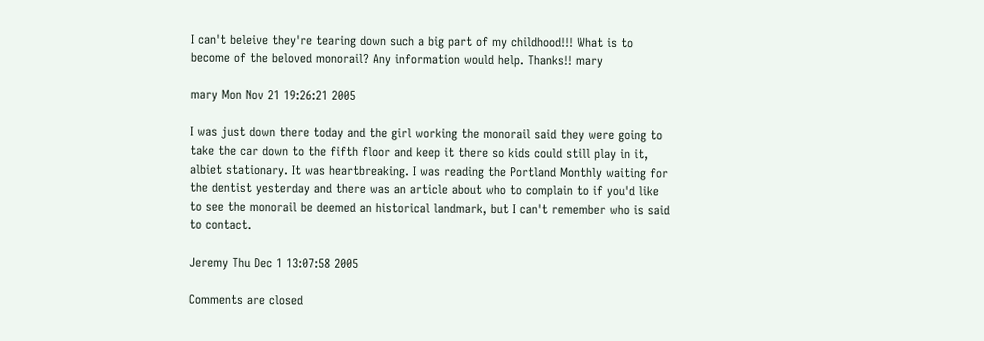I can't beleive they're tearing down such a big part of my childhood!!! What is to become of the beloved monorail? Any information would help. Thanks!! mary

mary Mon Nov 21 19:26:21 2005

I was just down there today and the girl working the monorail said they were going to take the car down to the fifth floor and keep it there so kids could still play in it, albiet stationary. It was heartbreaking. I was reading the Portland Monthly waiting for the dentist yesterday and there was an article about who to complain to if you'd like to see the monorail be deemed an historical landmark, but I can't remember who is said to contact.

Jeremy Thu Dec 1 13:07:58 2005

Comments are closed